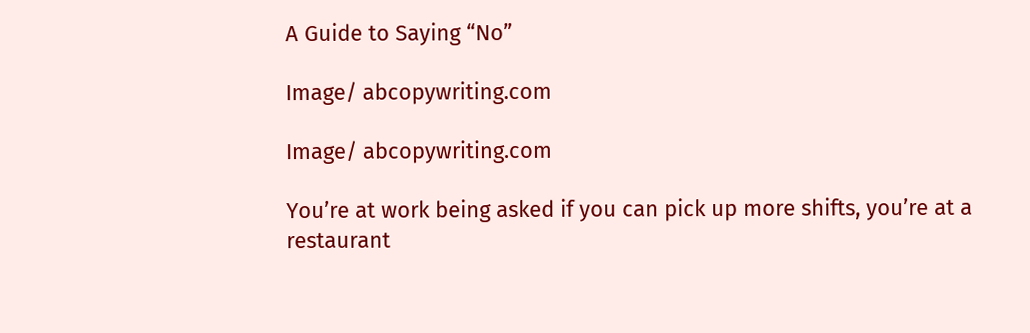A Guide to Saying “No”

Image/ abcopywriting.com

Image/ abcopywriting.com

You’re at work being asked if you can pick up more shifts, you’re at a restaurant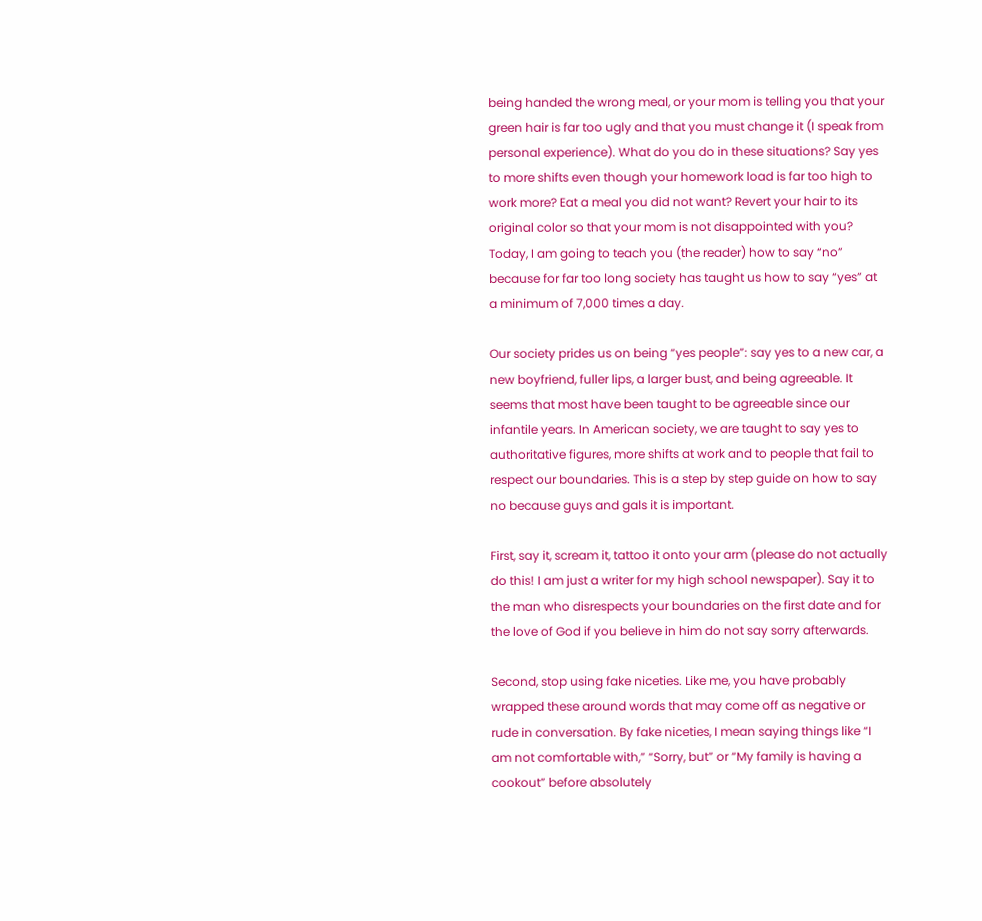being handed the wrong meal, or your mom is telling you that your green hair is far too ugly and that you must change it (I speak from personal experience). What do you do in these situations? Say yes to more shifts even though your homework load is far too high to work more? Eat a meal you did not want? Revert your hair to its original color so that your mom is not disappointed with you? Today, I am going to teach you (the reader) how to say “no” because for far too long society has taught us how to say “yes” at a minimum of 7,000 times a day.

Our society prides us on being “yes people”: say yes to a new car, a new boyfriend, fuller lips, a larger bust, and being agreeable. It seems that most have been taught to be agreeable since our infantile years. In American society, we are taught to say yes to authoritative figures, more shifts at work and to people that fail to respect our boundaries. This is a step by step guide on how to say no because guys and gals it is important.

First, say it, scream it, tattoo it onto your arm (please do not actually do this! I am just a writer for my high school newspaper). Say it to the man who disrespects your boundaries on the first date and for the love of God if you believe in him do not say sorry afterwards.

Second, stop using fake niceties. Like me, you have probably wrapped these around words that may come off as negative or rude in conversation. By fake niceties, I mean saying things like “I am not comfortable with,” “Sorry, but” or “My family is having a cookout” before absolutely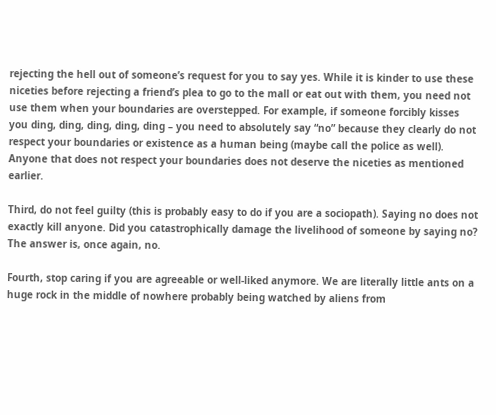rejecting the hell out of someone’s request for you to say yes. While it is kinder to use these niceties before rejecting a friend’s plea to go to the mall or eat out with them, you need not use them when your boundaries are overstepped. For example, if someone forcibly kisses you ding, ding, ding, ding, ding – you need to absolutely say “no” because they clearly do not respect your boundaries or existence as a human being (maybe call the police as well). Anyone that does not respect your boundaries does not deserve the niceties as mentioned earlier.

Third, do not feel guilty (this is probably easy to do if you are a sociopath). Saying no does not exactly kill anyone. Did you catastrophically damage the livelihood of someone by saying no? The answer is, once again, no.

Fourth, stop caring if you are agreeable or well-liked anymore. We are literally little ants on a huge rock in the middle of nowhere probably being watched by aliens from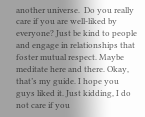another universe.  Do you really care if you are well-liked by everyone? Just be kind to people and engage in relationships that foster mutual respect. Maybe meditate here and there. Okay, that’s my guide. I hope you guys liked it. Just kidding, I do not care if you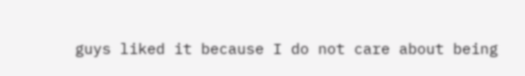guys liked it because I do not care about being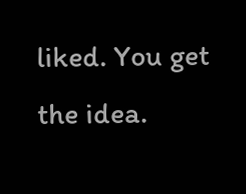liked. You get the idea.